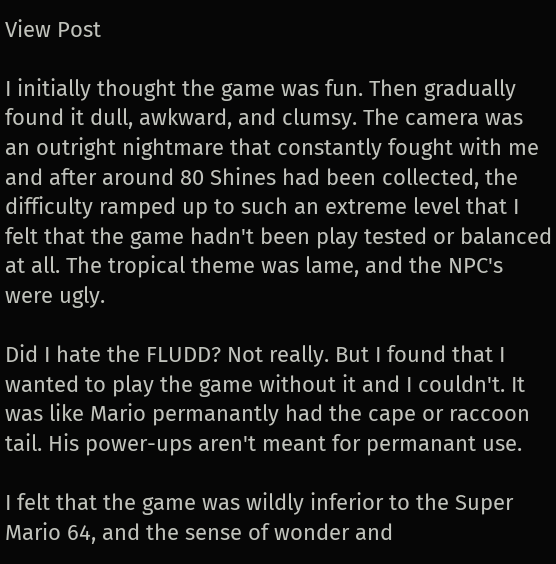View Post

I initially thought the game was fun. Then gradually found it dull, awkward, and clumsy. The camera was an outright nightmare that constantly fought with me and after around 80 Shines had been collected, the difficulty ramped up to such an extreme level that I felt that the game hadn't been play tested or balanced at all. The tropical theme was lame, and the NPC's were ugly.

Did I hate the FLUDD? Not really. But I found that I wanted to play the game without it and I couldn't. It was like Mario permanantly had the cape or raccoon tail. His power-ups aren't meant for permanant use.

I felt that the game was wildly inferior to the Super Mario 64, and the sense of wonder and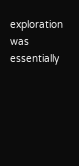exploration was essentially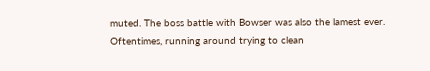muted. The boss battle with Bowser was also the lamest ever.  Oftentimes, running around trying to clean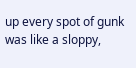up every spot of gunk was like a sloppy,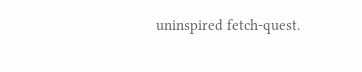uninspired fetch-quest.